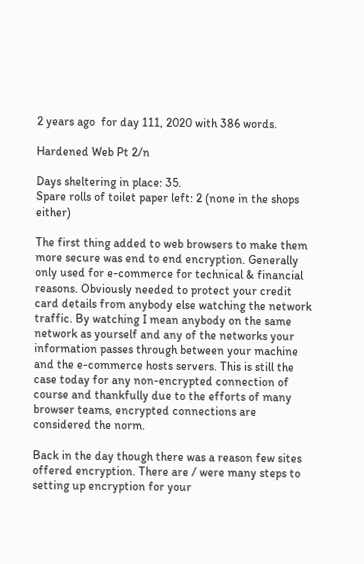2 years ago  for day 111, 2020 with 386 words.

Hardened Web Pt 2/n

Days sheltering in place: 35.
Spare rolls of toilet paper left: 2 (none in the shops either)

The first thing added to web browsers to make them more secure was end to end encryption. Generally only used for e-commerce for technical & financial reasons. Obviously needed to protect your credit card details from anybody else watching the network traffic. By watching I mean anybody on the same network as yourself and any of the networks your information passes through between your machine and the e-commerce hosts servers. This is still the case today for any non-encrypted connection of course and thankfully due to the efforts of many browser teams, encrypted connections are considered the norm.

Back in the day though there was a reason few sites offered encryption. There are / were many steps to setting up encryption for your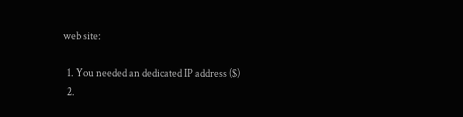web site:

  1. You needed an dedicated IP address ($)
  2.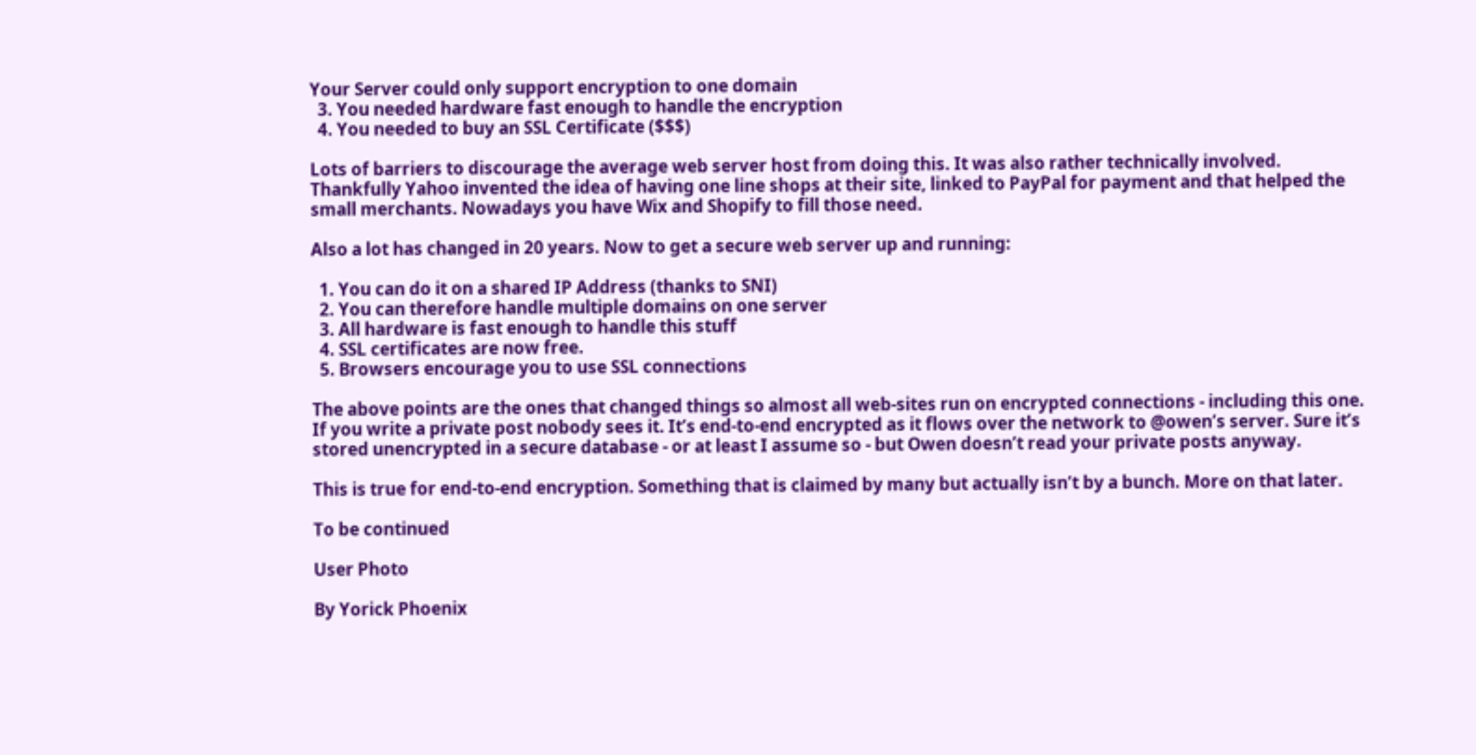Your Server could only support encryption to one domain
  3. You needed hardware fast enough to handle the encryption
  4. You needed to buy an SSL Certificate ($$$)

Lots of barriers to discourage the average web server host from doing this. It was also rather technically involved. Thankfully Yahoo invented the idea of having one line shops at their site, linked to PayPal for payment and that helped the small merchants. Nowadays you have Wix and Shopify to fill those need.

Also a lot has changed in 20 years. Now to get a secure web server up and running:

  1. You can do it on a shared IP Address (thanks to SNI)
  2. You can therefore handle multiple domains on one server
  3. All hardware is fast enough to handle this stuff
  4. SSL certificates are now free.
  5. Browsers encourage you to use SSL connections

The above points are the ones that changed things so almost all web-sites run on encrypted connections - including this one. If you write a private post nobody sees it. It’s end-to-end encrypted as it flows over the network to @owen’s server. Sure it’s stored unencrypted in a secure database - or at least I assume so - but Owen doesn’t read your private posts anyway.

This is true for end-to-end encryption. Something that is claimed by many but actually isn’t by a bunch. More on that later.

To be continued

User Photo

By Yorick Phoenix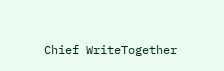Chief WriteTogether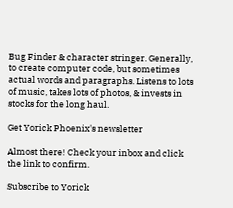Bug Finder & character stringer. Generally, to create computer code, but sometimes actual words and paragraphs. Listens to lots of music, takes lots of photos, & invests in stocks for the long haul.

Get Yorick Phoenix's newsletter

Almost there! Check your inbox and click the link to confirm.

Subscribe to Yorick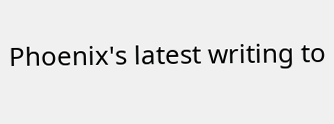Phoenix's latest writing to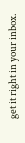get it right in your inbox.